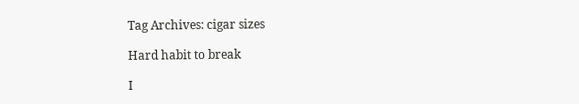Tag Archives: cigar sizes

Hard habit to break

I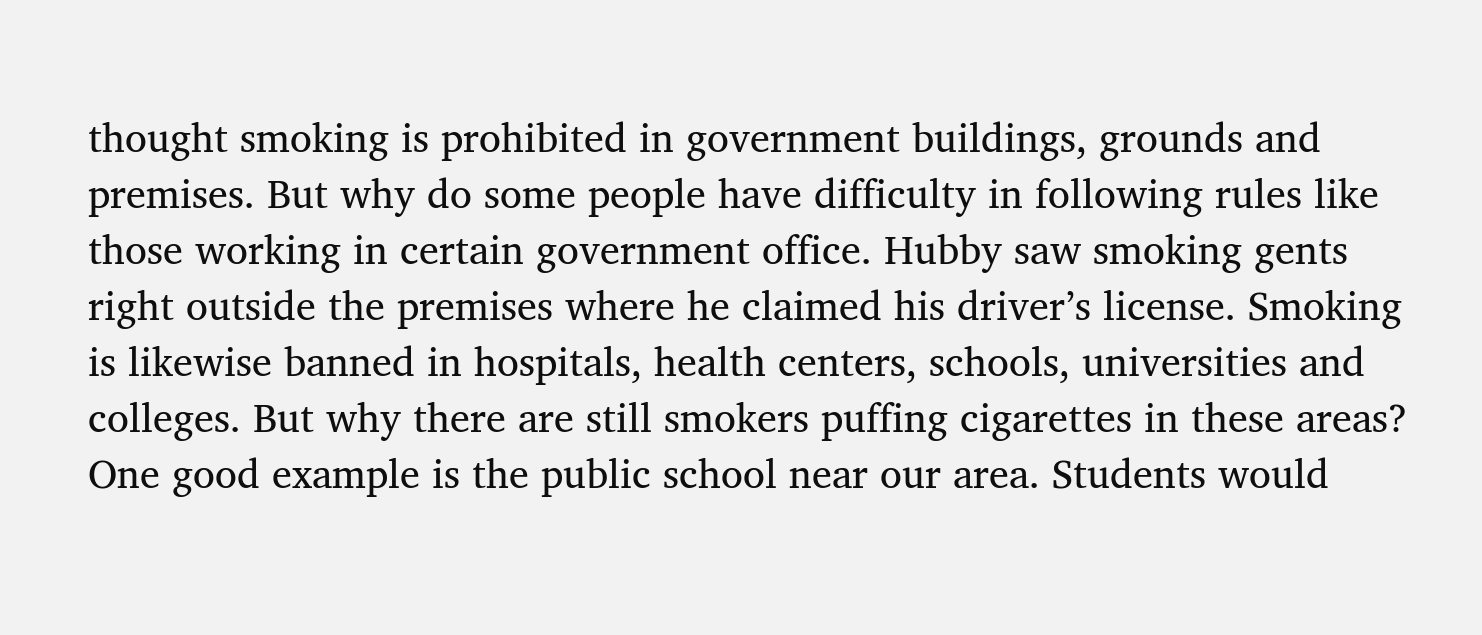thought smoking is prohibited in government buildings, grounds and premises. But why do some people have difficulty in following rules like those working in certain government office. Hubby saw smoking gents right outside the premises where he claimed his driver’s license. Smoking is likewise banned in hospitals, health centers, schools, universities and colleges. But why there are still smokers puffing cigarettes in these areas? One good example is the public school near our area. Students would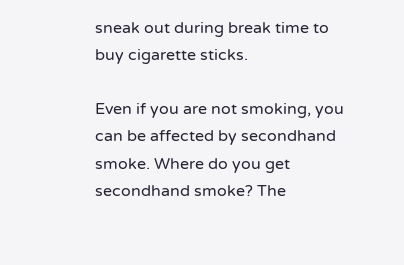sneak out during break time to buy cigarette sticks.

Even if you are not smoking, you can be affected by secondhand smoke. Where do you get secondhand smoke? The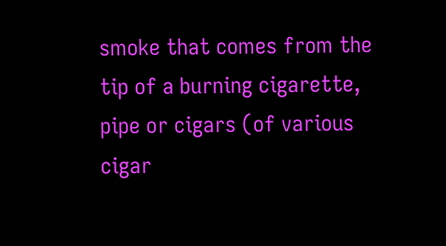smoke that comes from the tip of a burning cigarette, pipe or cigars (of various cigar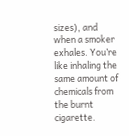sizes), and when a smoker exhales. You’re like inhaling the same amount of chemicals from the burnt cigarette.